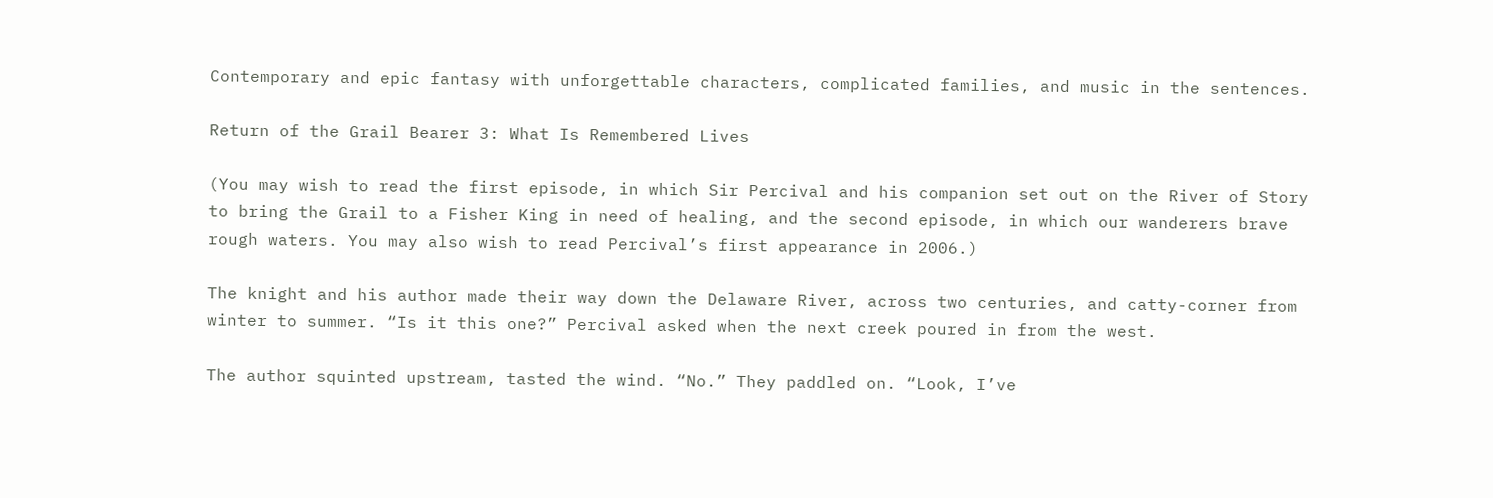Contemporary and epic fantasy with unforgettable characters, complicated families, and music in the sentences.

Return of the Grail Bearer 3: What Is Remembered Lives

(You may wish to read the first episode, in which Sir Percival and his companion set out on the River of Story to bring the Grail to a Fisher King in need of healing, and the second episode, in which our wanderers brave rough waters. You may also wish to read Percival’s first appearance in 2006.)

The knight and his author made their way down the Delaware River, across two centuries, and catty-corner from winter to summer. “Is it this one?” Percival asked when the next creek poured in from the west.

The author squinted upstream, tasted the wind. “No.” They paddled on. “Look, I’ve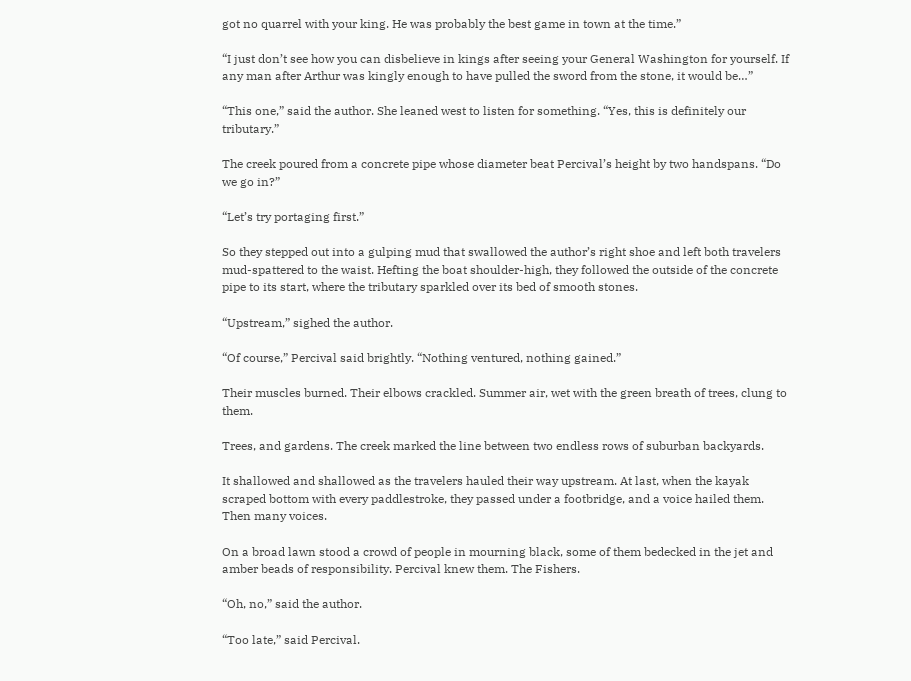got no quarrel with your king. He was probably the best game in town at the time.”

“I just don’t see how you can disbelieve in kings after seeing your General Washington for yourself. If any man after Arthur was kingly enough to have pulled the sword from the stone, it would be…”

“This one,” said the author. She leaned west to listen for something. “Yes, this is definitely our tributary.”

The creek poured from a concrete pipe whose diameter beat Percival’s height by two handspans. “Do we go in?”

“Let’s try portaging first.”

So they stepped out into a gulping mud that swallowed the author’s right shoe and left both travelers mud-spattered to the waist. Hefting the boat shoulder-high, they followed the outside of the concrete pipe to its start, where the tributary sparkled over its bed of smooth stones.

“Upstream,” sighed the author.

“Of course,” Percival said brightly. “Nothing ventured, nothing gained.”

Their muscles burned. Their elbows crackled. Summer air, wet with the green breath of trees, clung to them.

Trees, and gardens. The creek marked the line between two endless rows of suburban backyards.

It shallowed and shallowed as the travelers hauled their way upstream. At last, when the kayak scraped bottom with every paddlestroke, they passed under a footbridge, and a voice hailed them. Then many voices.

On a broad lawn stood a crowd of people in mourning black, some of them bedecked in the jet and amber beads of responsibility. Percival knew them. The Fishers.

“Oh, no,” said the author.

“Too late,” said Percival.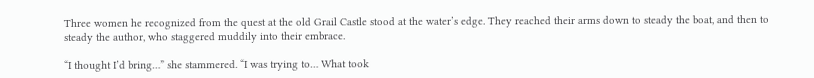Three women he recognized from the quest at the old Grail Castle stood at the water’s edge. They reached their arms down to steady the boat, and then to steady the author, who staggered muddily into their embrace.

“I thought I’d bring…” she stammered. “I was trying to… What took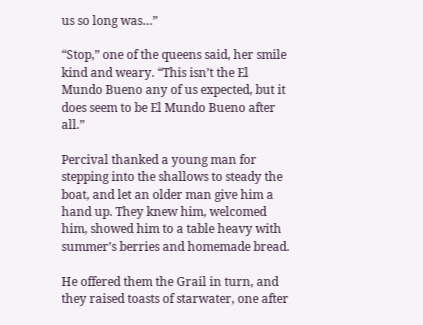us so long was…”

“Stop,” one of the queens said, her smile kind and weary. “This isn’t the El Mundo Bueno any of us expected, but it does seem to be El Mundo Bueno after all.”

Percival thanked a young man for stepping into the shallows to steady the boat, and let an older man give him a hand up. They knew him, welcomed him, showed him to a table heavy with summer’s berries and homemade bread.

He offered them the Grail in turn, and they raised toasts of starwater, one after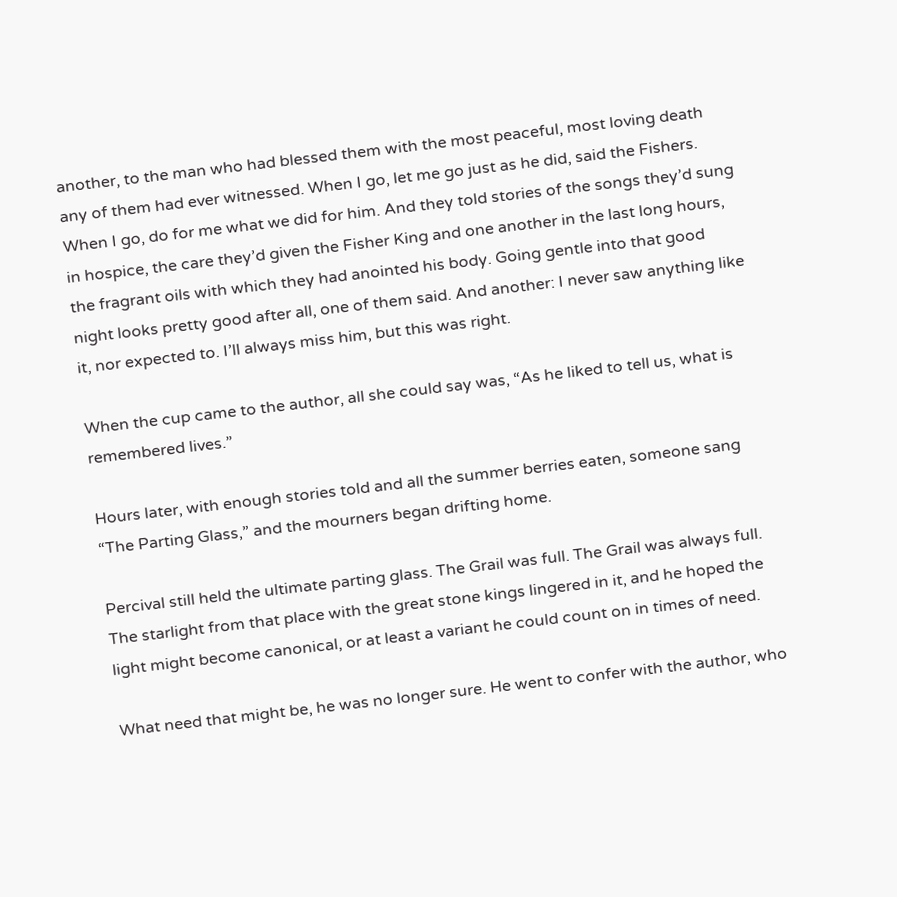another, to the man who had blessed them with the most peaceful, most loving death any of them had ever witnessed. When I go, let me go just as he did, said the Fishers. When I go, do for me what we did for him. And they told stories of the songs they’d sung in hospice, the care they’d given the Fisher King and one another in the last long hours, the fragrant oils with which they had anointed his body. Going gentle into that good night looks pretty good after all, one of them said. And another: I never saw anything like it, nor expected to. I’ll always miss him, but this was right.

When the cup came to the author, all she could say was, “As he liked to tell us, what is remembered lives.”

Hours later, with enough stories told and all the summer berries eaten, someone sang “The Parting Glass,” and the mourners began drifting home.

Percival still held the ultimate parting glass. The Grail was full. The Grail was always full. The starlight from that place with the great stone kings lingered in it, and he hoped the light might become canonical, or at least a variant he could count on in times of need.

What need that might be, he was no longer sure. He went to confer with the author, who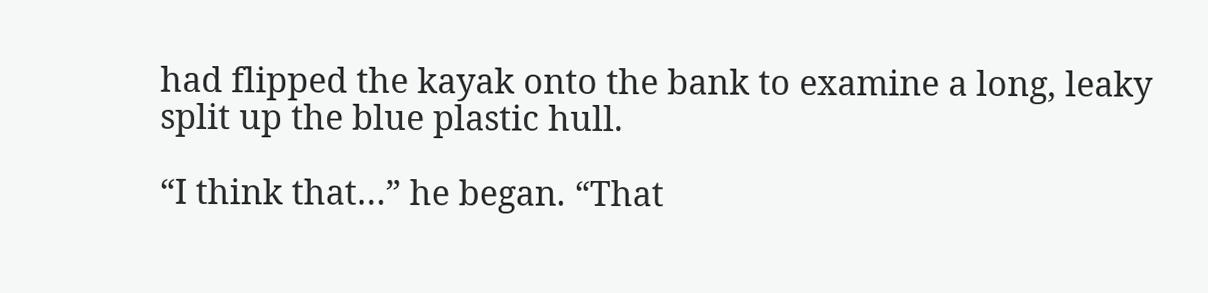had flipped the kayak onto the bank to examine a long, leaky split up the blue plastic hull.

“I think that…” he began. “That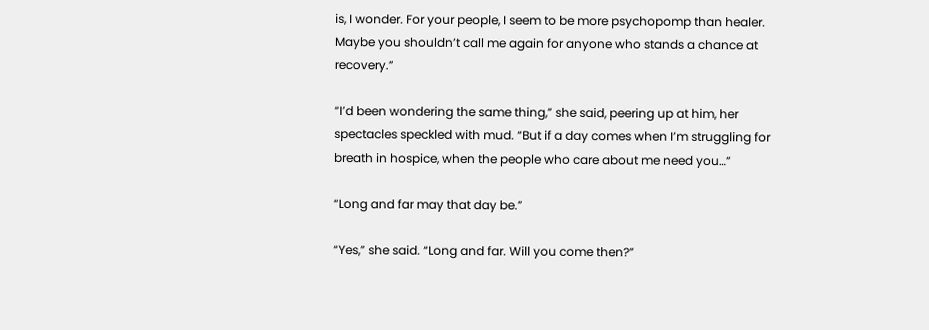is, I wonder. For your people, I seem to be more psychopomp than healer. Maybe you shouldn’t call me again for anyone who stands a chance at recovery.”

“I’d been wondering the same thing,” she said, peering up at him, her spectacles speckled with mud. “But if a day comes when I’m struggling for breath in hospice, when the people who care about me need you…”

“Long and far may that day be.”

“Yes,” she said. “Long and far. Will you come then?”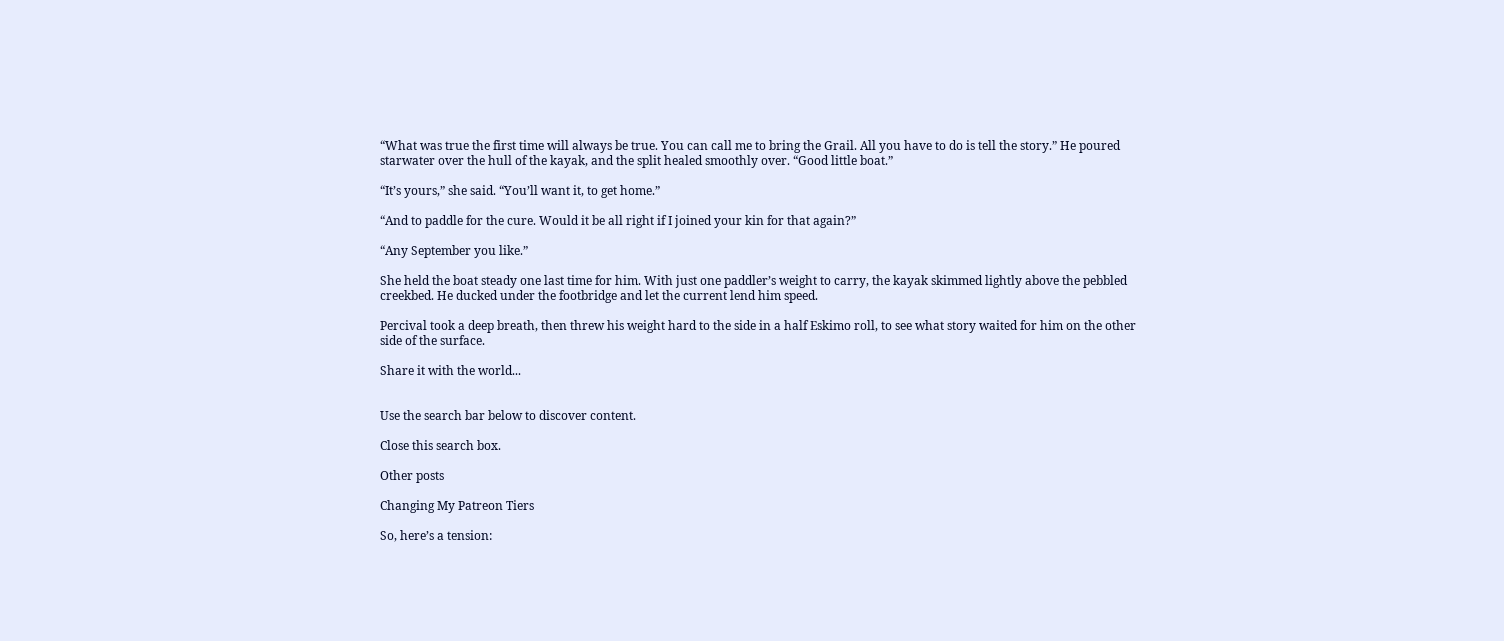“What was true the first time will always be true. You can call me to bring the Grail. All you have to do is tell the story.” He poured starwater over the hull of the kayak, and the split healed smoothly over. “Good little boat.”

“It’s yours,” she said. “You’ll want it, to get home.”

“And to paddle for the cure. Would it be all right if I joined your kin for that again?”

“Any September you like.”

She held the boat steady one last time for him. With just one paddler’s weight to carry, the kayak skimmed lightly above the pebbled creekbed. He ducked under the footbridge and let the current lend him speed.

Percival took a deep breath, then threw his weight hard to the side in a half Eskimo roll, to see what story waited for him on the other side of the surface.

Share it with the world...


Use the search bar below to discover content.

Close this search box.

Other posts

Changing My Patreon Tiers

So, here’s a tension: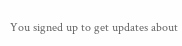You signed up to get updates about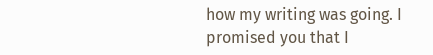how my writing was going. I promised you that I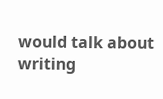would talk about writing